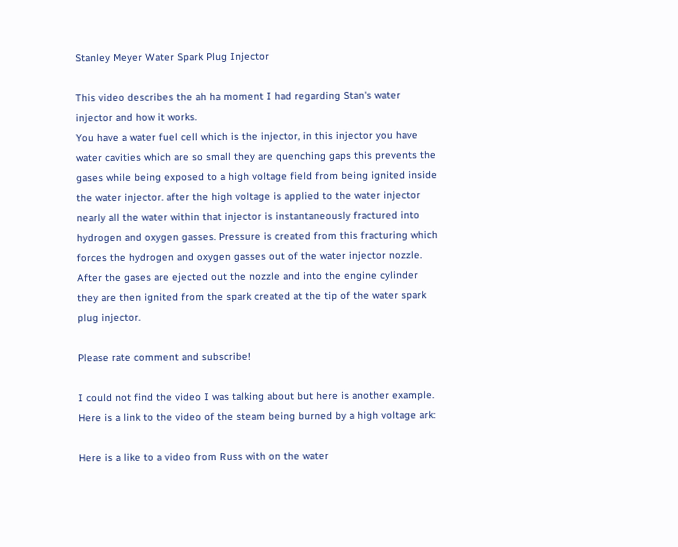Stanley Meyer Water Spark Plug Injector

This video describes the ah ha moment I had regarding Stan's water injector and how it works.
You have a water fuel cell which is the injector, in this injector you have water cavities which are so small they are quenching gaps this prevents the gases while being exposed to a high voltage field from being ignited inside the water injector. after the high voltage is applied to the water injector nearly all the water within that injector is instantaneously fractured into hydrogen and oxygen gasses. Pressure is created from this fracturing which forces the hydrogen and oxygen gasses out of the water injector nozzle. After the gases are ejected out the nozzle and into the engine cylinder they are then ignited from the spark created at the tip of the water spark plug injector.

Please rate comment and subscribe!

I could not find the video I was talking about but here is another example.
Here is a link to the video of the steam being burned by a high voltage ark:

Here is a like to a video from Russ with on the water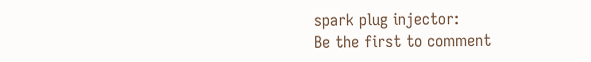spark plug injector:
Be the first to comment